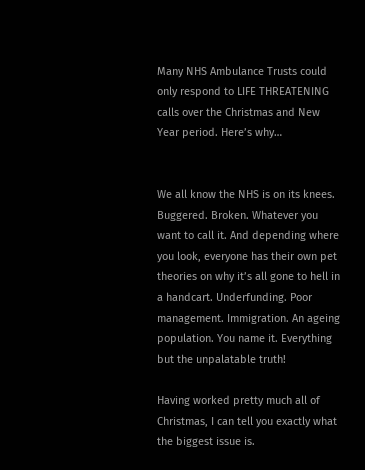Many NHS Ambulance Trusts could only respond to LIFE THREATENING calls over the Christmas and New Year period. Here’s why…


We all know the NHS is on its knees. Buggered. Broken. Whatever you want to call it. And depending where you look, everyone has their own pet theories on why it’s all gone to hell in a handcart. Underfunding. Poor management. Immigration. An ageing population. You name it. Everything but the unpalatable truth!

Having worked pretty much all of Christmas, I can tell you exactly what the biggest issue is.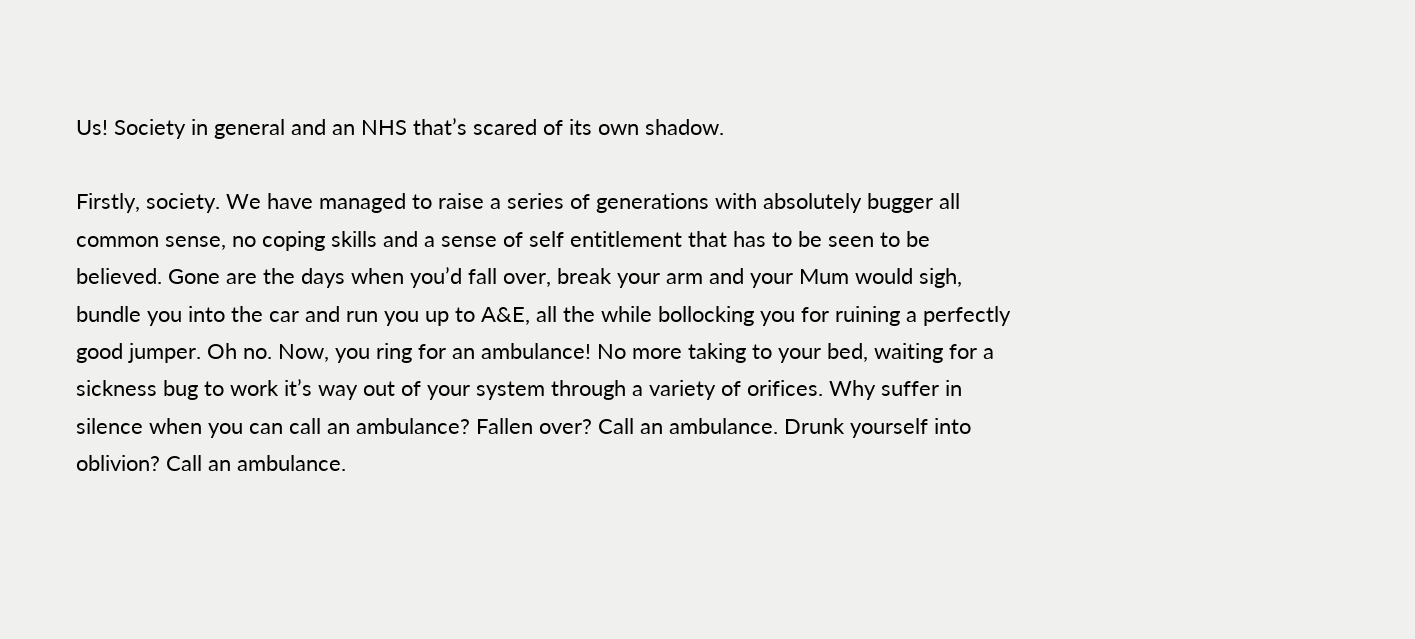Us! Society in general and an NHS that’s scared of its own shadow.

Firstly, society. We have managed to raise a series of generations with absolutely bugger all common sense, no coping skills and a sense of self entitlement that has to be seen to be believed. Gone are the days when you’d fall over, break your arm and your Mum would sigh, bundle you into the car and run you up to A&E, all the while bollocking you for ruining a perfectly good jumper. Oh no. Now, you ring for an ambulance! No more taking to your bed, waiting for a sickness bug to work it’s way out of your system through a variety of orifices. Why suffer in silence when you can call an ambulance? Fallen over? Call an ambulance. Drunk yourself into oblivion? Call an ambulance.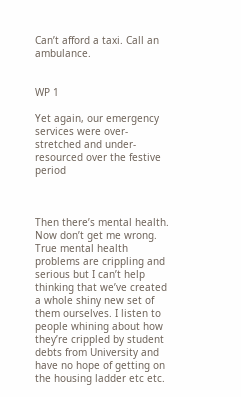Can’t afford a taxi. Call an ambulance.


WP 1

Yet again, our emergency services were over-stretched and under-resourced over the festive period



Then there’s mental health. Now don’t get me wrong. True mental health problems are crippling and serious but I can’t help thinking that we’ve created a whole shiny new set of them ourselves. I listen to people whining about how they’re crippled by student debts from University and have no hope of getting on the housing ladder etc etc.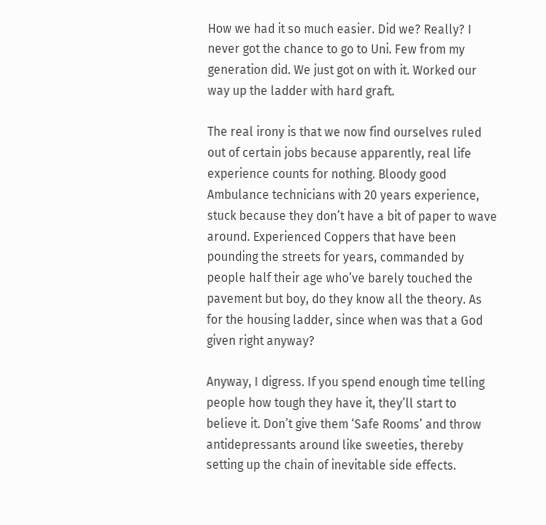How we had it so much easier. Did we? Really? I never got the chance to go to Uni. Few from my generation did. We just got on with it. Worked our way up the ladder with hard graft.

The real irony is that we now find ourselves ruled out of certain jobs because apparently, real life experience counts for nothing. Bloody good Ambulance technicians with 20 years experience, stuck because they don’t have a bit of paper to wave around. Experienced Coppers that have been pounding the streets for years, commanded by people half their age who’ve barely touched the pavement but boy, do they know all the theory. As for the housing ladder, since when was that a God given right anyway?

Anyway, I digress. If you spend enough time telling people how tough they have it, they’ll start to believe it. Don’t give them ‘Safe Rooms’ and throw antidepressants around like sweeties, thereby setting up the chain of inevitable side effects.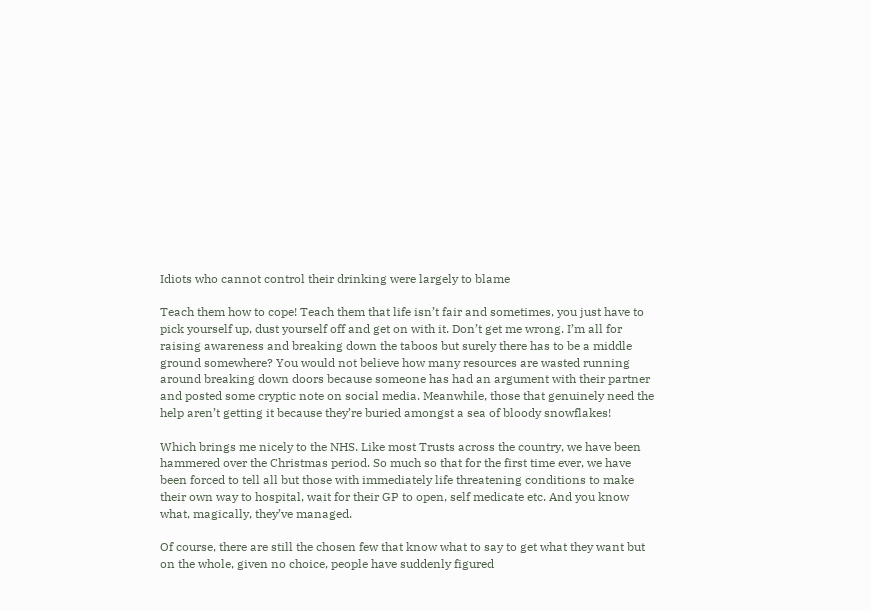Idiots who cannot control their drinking were largely to blame

Teach them how to cope! Teach them that life isn’t fair and sometimes, you just have to pick yourself up, dust yourself off and get on with it. Don’t get me wrong. I’m all for raising awareness and breaking down the taboos but surely there has to be a middle ground somewhere? You would not believe how many resources are wasted running around breaking down doors because someone has had an argument with their partner and posted some cryptic note on social media. Meanwhile, those that genuinely need the help aren’t getting it because they’re buried amongst a sea of bloody snowflakes!

Which brings me nicely to the NHS. Like most Trusts across the country, we have been hammered over the Christmas period. So much so that for the first time ever, we have been forced to tell all but those with immediately life threatening conditions to make their own way to hospital, wait for their GP to open, self medicate etc. And you know what, magically, they’ve managed.

Of course, there are still the chosen few that know what to say to get what they want but on the whole, given no choice, people have suddenly figured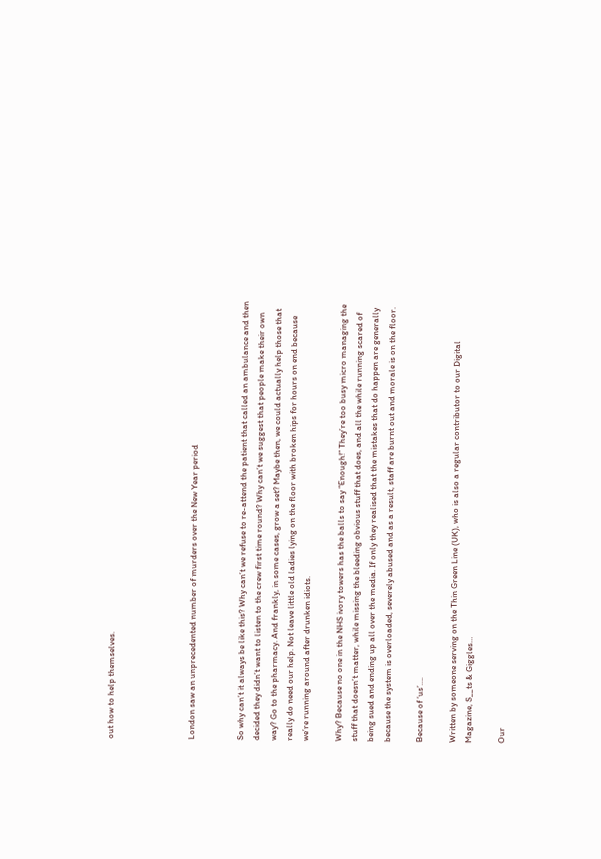out how to help themselves.




London saw an unprecedented number of murders over the New Year period


So why can’t it always be like this? Why can’t we refuse to re-attend the patient that called an ambulance and then decided they didn’t want to listen to the crew first time round? Why can’t we suggest that people make their own way? Go to the pharmacy. And frankly, in some cases, grow a set? Maybe then, we could actually help those that really do need our help. Not leave little old ladies lying on the floor with broken hips for hours on end because we’re running around after drunken idiots.

Why? Because no one in the NHS ivory towers has the balls to say “Enough!” They’re too busy micro managing the stuff that doesn’t matter, while missing the bleeding obvious stuff that does, and all the while running scared of being sued and ending up all over the media. If only they realised that the mistakes that do happen are generally because the system is overloaded, severely abused and as a result, staff are burnt out and morale is on the floor.

Because of ‘us’….

Written by someone serving on the Thin Green Line (UK), who is also a regular contributor to our Digital Magazine, S__ts & Giggles…

Our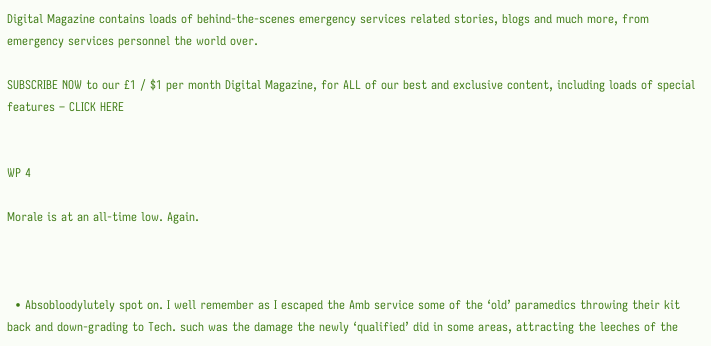Digital Magazine contains loads of behind-the-scenes emergency services related stories, blogs and much more, from emergency services personnel the world over.

SUBSCRIBE NOW to our £1 / $1 per month Digital Magazine, for ALL of our best and exclusive content, including loads of special features – CLICK HERE


WP 4

Morale is at an all-time low. Again.



  • Absobloodylutely spot on. I well remember as I escaped the Amb service some of the ‘old’ paramedics throwing their kit back and down-grading to Tech. such was the damage the newly ‘qualified’ did in some areas, attracting the leeches of the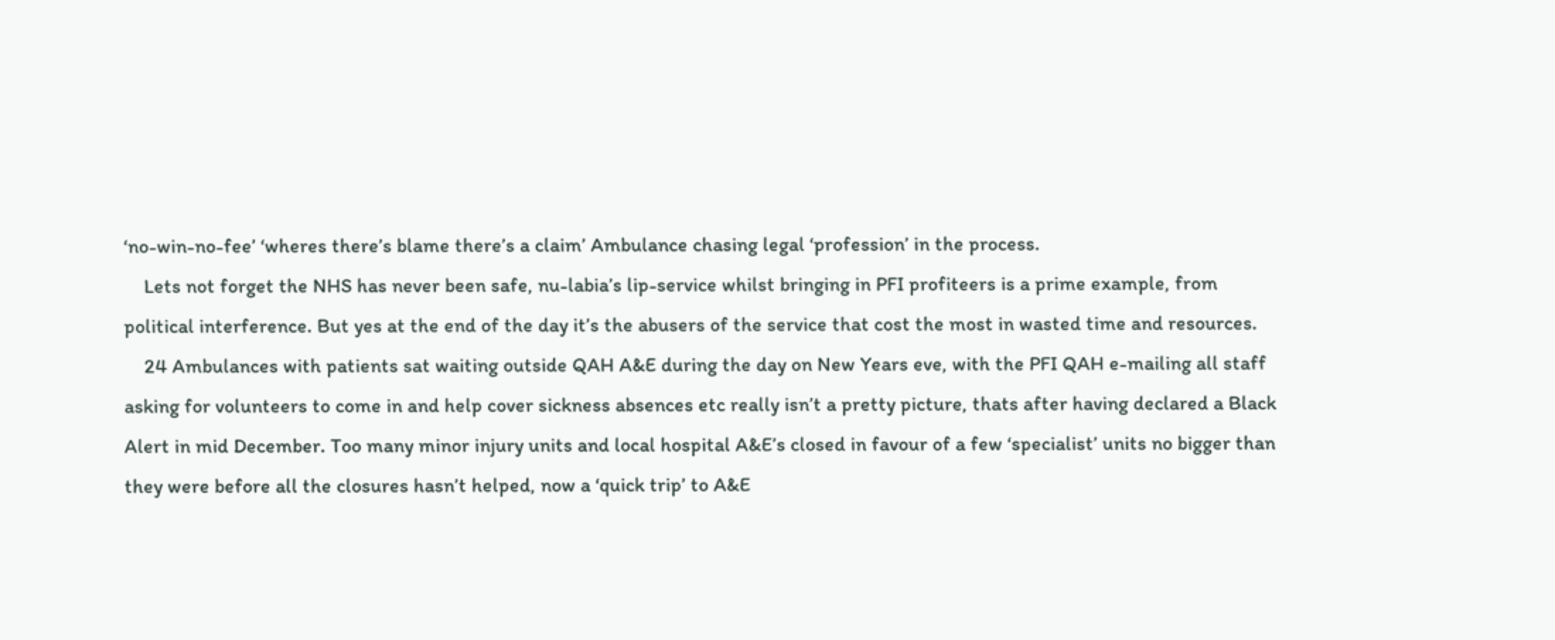‘no-win-no-fee’ ‘wheres there’s blame there’s a claim’ Ambulance chasing legal ‘profession’ in the process.
    Lets not forget the NHS has never been safe, nu-labia’s lip-service whilst bringing in PFI profiteers is a prime example, from political interference. But yes at the end of the day it’s the abusers of the service that cost the most in wasted time and resources.
    24 Ambulances with patients sat waiting outside QAH A&E during the day on New Years eve, with the PFI QAH e-mailing all staff asking for volunteers to come in and help cover sickness absences etc really isn’t a pretty picture, thats after having declared a Black Alert in mid December. Too many minor injury units and local hospital A&E’s closed in favour of a few ‘specialist’ units no bigger than they were before all the closures hasn’t helped, now a ‘quick trip’ to A&E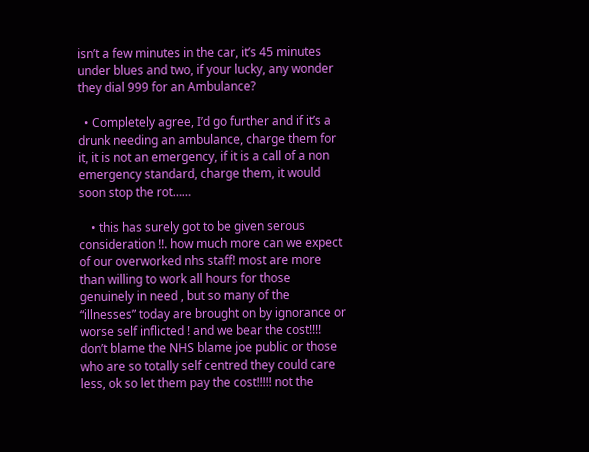isn’t a few minutes in the car, it’s 45 minutes under blues and two, if your lucky, any wonder they dial 999 for an Ambulance?

  • Completely agree, I’d go further and if it’s a drunk needing an ambulance, charge them for it, it is not an emergency, if it is a call of a non emergency standard, charge them, it would soon stop the rot……

    • this has surely got to be given serous consideration !!. how much more can we expect of our overworked nhs staff! most are more than willing to work all hours for those genuinely in need , but so many of the “illnesses” today are brought on by ignorance or worse self inflicted ! and we bear the cost!!!! don’t blame the NHS blame joe public or those who are so totally self centred they could care less, ok so let them pay the cost!!!!! not the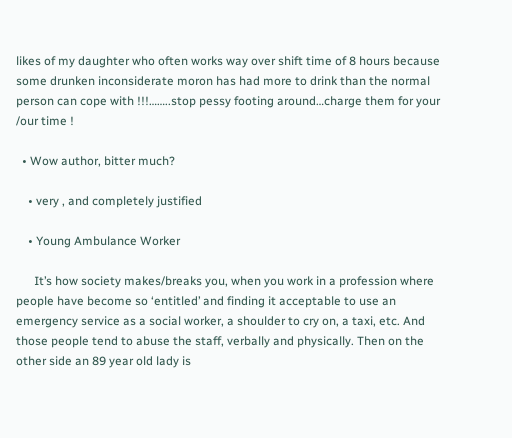likes of my daughter who often works way over shift time of 8 hours because some drunken inconsiderate moron has had more to drink than the normal person can cope with !!!……..stop pessy footing around…charge them for your /our time !

  • Wow author, bitter much?

    • very , and completely justified

    • Young Ambulance Worker

      It’s how society makes/breaks you, when you work in a profession where people have become so ‘entitled’ and finding it acceptable to use an emergency service as a social worker, a shoulder to cry on, a taxi, etc. And those people tend to abuse the staff, verbally and physically. Then on the other side an 89 year old lady is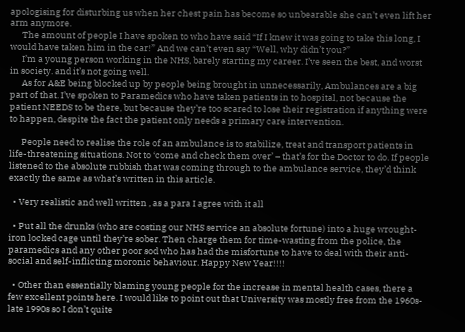apologising for disturbing us when her chest pain has become so unbearable she can’t even lift her arm anymore.
      The amount of people I have spoken to who have said “If I knew it was going to take this long, I would have taken him in the car!” And we can’t even say “Well, why didn’t you?”
      I’m a young person working in the NHS, barely starting my career. I’ve seen the best, and worst in society. and it’s not going well.
      As for A&E being blocked up by people being brought in unnecessarily, Ambulances are a big part of that. I’ve spoken to Paramedics who have taken patients in to hospital, not because the patient NEEDS to be there, but because they’re too scared to lose their registration if anything were to happen, despite the fact the patient only needs a primary care intervention.

      People need to realise the role of an ambulance is to stabilize, treat and transport patients in life-threatening situations. Not to ‘come and check them over’ – that’s for the Doctor to do. If people listened to the absolute rubbish that was coming through to the ambulance service, they’d think exactly the same as what’s written in this article.

  • Very realistic and well written , as a para I agree with it all

  • Put all the drunks (who are costing our NHS service an absolute fortune) into a huge wrought-iron locked cage until they’re sober. Then charge them for time-wasting from the police, the paramedics and any other poor sod who has had the misfortune to have to deal with their anti-social and self-inflicting moronic behaviour. Happy New Year!!!!

  • Other than essentially blaming young people for the increase in mental health cases, there a few excellent points here. I would like to point out that University was mostly free from the 1960s-late 1990s so I don’t quite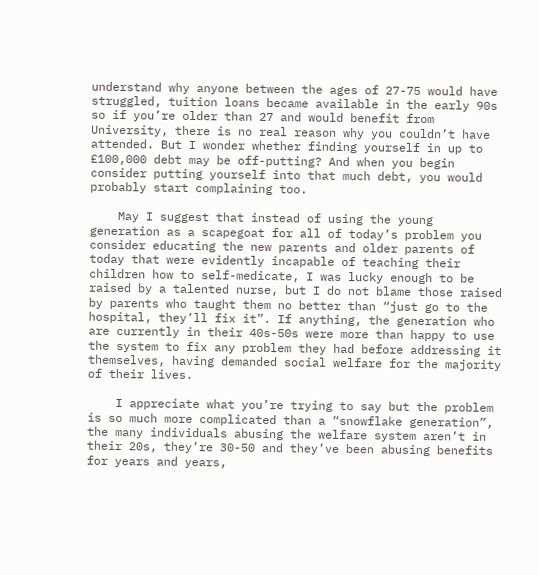understand why anyone between the ages of 27-75 would have struggled, tuition loans became available in the early 90s so if you’re older than 27 and would benefit from University, there is no real reason why you couldn’t have attended. But I wonder whether finding yourself in up to £100,000 debt may be off-putting? And when you begin consider putting yourself into that much debt, you would probably start complaining too.

    May I suggest that instead of using the young generation as a scapegoat for all of today’s problem you consider educating the new parents and older parents of today that were evidently incapable of teaching their children how to self-medicate, I was lucky enough to be raised by a talented nurse, but I do not blame those raised by parents who taught them no better than “just go to the hospital, they’ll fix it”. If anything, the generation who are currently in their 40s-50s were more than happy to use the system to fix any problem they had before addressing it themselves, having demanded social welfare for the majority of their lives.

    I appreciate what you’re trying to say but the problem is so much more complicated than a “snowflake generation”, the many individuals abusing the welfare system aren’t in their 20s, they’re 30-50 and they’ve been abusing benefits for years and years,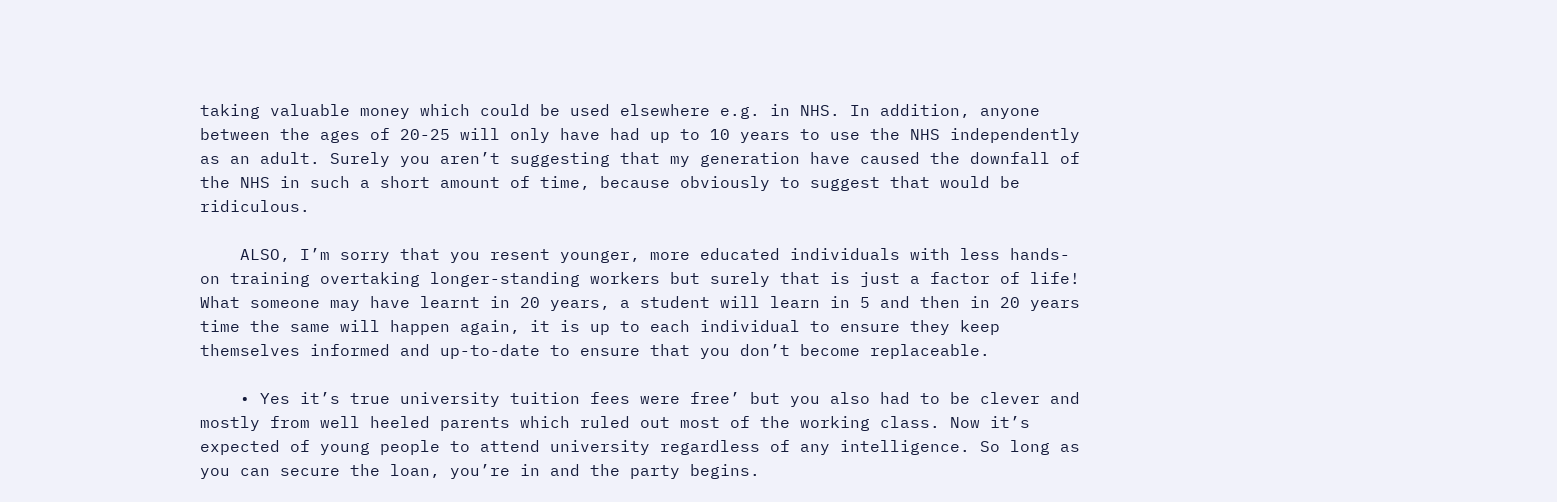taking valuable money which could be used elsewhere e.g. in NHS. In addition, anyone between the ages of 20-25 will only have had up to 10 years to use the NHS independently as an adult. Surely you aren’t suggesting that my generation have caused the downfall of the NHS in such a short amount of time, because obviously to suggest that would be ridiculous.

    ALSO, I’m sorry that you resent younger, more educated individuals with less hands-on training overtaking longer-standing workers but surely that is just a factor of life! What someone may have learnt in 20 years, a student will learn in 5 and then in 20 years time the same will happen again, it is up to each individual to ensure they keep themselves informed and up-to-date to ensure that you don’t become replaceable.

    • Yes it’s true university tuition fees were free’ but you also had to be clever and mostly from well heeled parents which ruled out most of the working class. Now it’s expected of young people to attend university regardless of any intelligence. So long as you can secure the loan, you’re in and the party begins.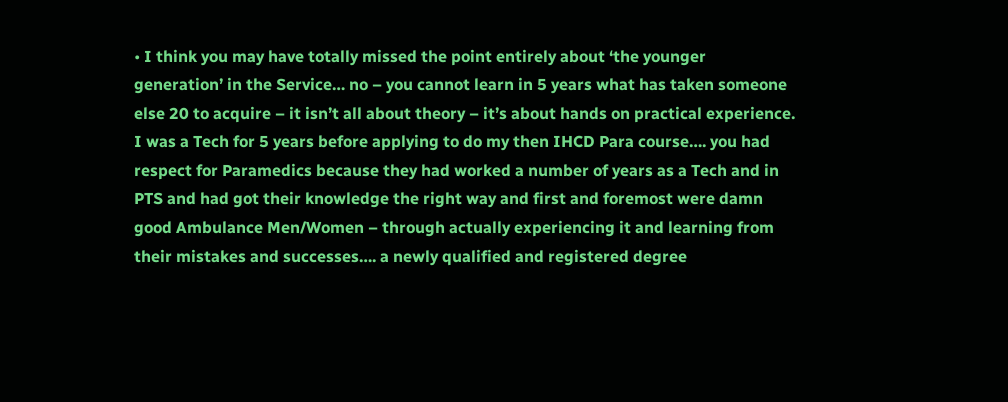• I think you may have totally missed the point entirely about ‘the younger generation’ in the Service… no – you cannot learn in 5 years what has taken someone else 20 to acquire – it isn’t all about theory – it’s about hands on practical experience. I was a Tech for 5 years before applying to do my then IHCD Para course…. you had respect for Paramedics because they had worked a number of years as a Tech and in PTS and had got their knowledge the right way and first and foremost were damn good Ambulance Men/Women – through actually experiencing it and learning from their mistakes and successes…. a newly qualified and registered degree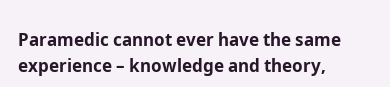Paramedic cannot ever have the same experience – knowledge and theory,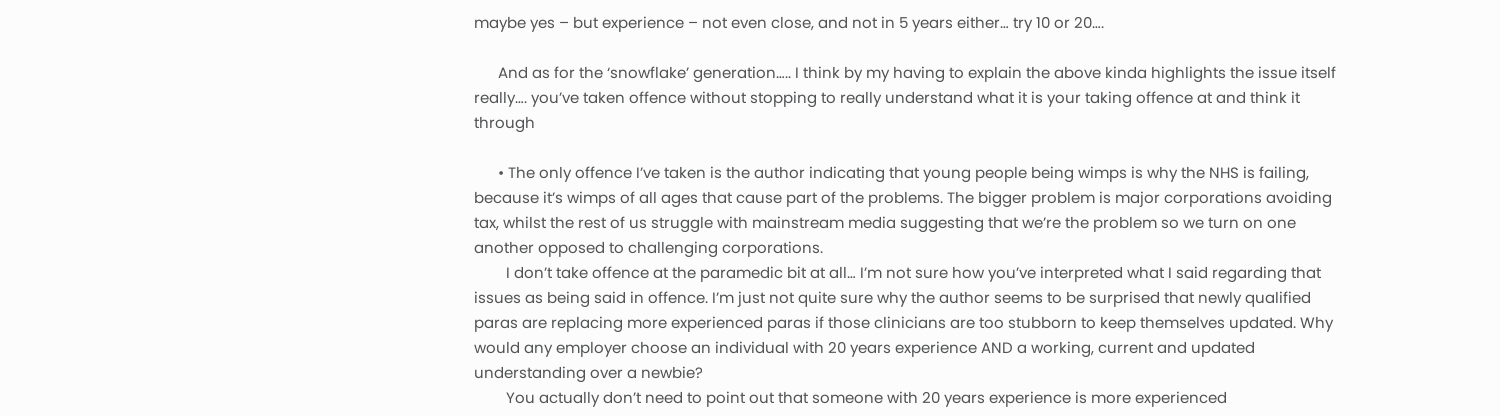maybe yes – but experience – not even close, and not in 5 years either… try 10 or 20….

      And as for the ‘snowflake’ generation….. I think by my having to explain the above kinda highlights the issue itself really…. you’ve taken offence without stopping to really understand what it is your taking offence at and think it through

      • The only offence I’ve taken is the author indicating that young people being wimps is why the NHS is failing, because it’s wimps of all ages that cause part of the problems. The bigger problem is major corporations avoiding tax, whilst the rest of us struggle with mainstream media suggesting that we’re the problem so we turn on one another opposed to challenging corporations.
        I don’t take offence at the paramedic bit at all… I’m not sure how you’ve interpreted what I said regarding that issues as being said in offence. I’m just not quite sure why the author seems to be surprised that newly qualified paras are replacing more experienced paras if those clinicians are too stubborn to keep themselves updated. Why would any employer choose an individual with 20 years experience AND a working, current and updated understanding over a newbie?
        You actually don’t need to point out that someone with 20 years experience is more experienced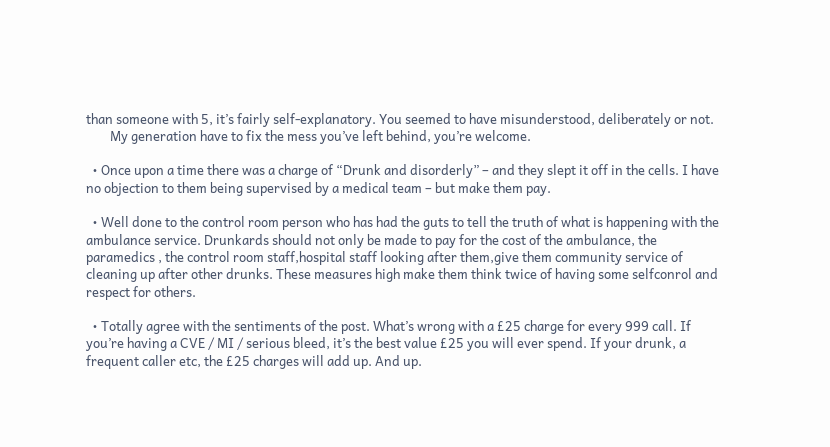than someone with 5, it’s fairly self-explanatory. You seemed to have misunderstood, deliberately or not.
        My generation have to fix the mess you’ve left behind, you’re welcome.

  • Once upon a time there was a charge of “Drunk and disorderly” – and they slept it off in the cells. I have no objection to them being supervised by a medical team – but make them pay.

  • Well done to the control room person who has had the guts to tell the truth of what is happening with the ambulance service. Drunkards should not only be made to pay for the cost of the ambulance, the paramedics , the control room staff,hospital staff looking after them,give them community service of cleaning up after other drunks. These measures high make them think twice of having some selfconrol and respect for others.

  • Totally agree with the sentiments of the post. What’s wrong with a £25 charge for every 999 call. If you’re having a CVE / MI / serious bleed, it’s the best value £25 you will ever spend. If your drunk, a frequent caller etc, the £25 charges will add up. And up.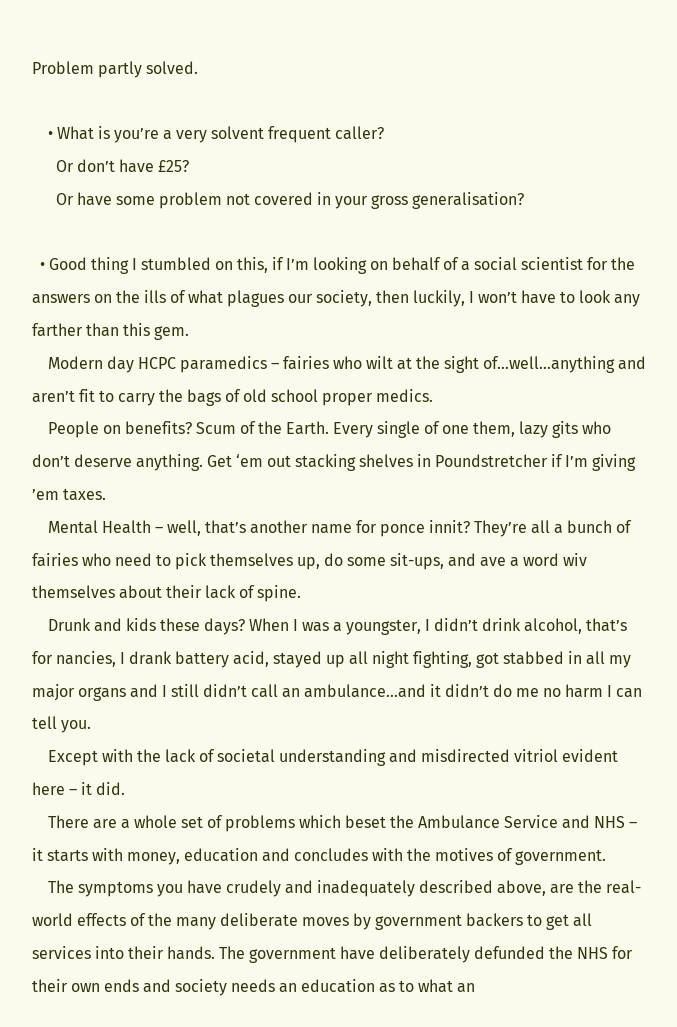Problem partly solved.

    • What is you’re a very solvent frequent caller?
      Or don’t have £25?
      Or have some problem not covered in your gross generalisation?

  • Good thing I stumbled on this, if I’m looking on behalf of a social scientist for the answers on the ills of what plagues our society, then luckily, I won’t have to look any farther than this gem.
    Modern day HCPC paramedics – fairies who wilt at the sight of…well…anything and aren’t fit to carry the bags of old school proper medics.
    People on benefits? Scum of the Earth. Every single of one them, lazy gits who don’t deserve anything. Get ‘em out stacking shelves in Poundstretcher if I’m giving ’em taxes.
    Mental Health – well, that’s another name for ponce innit? They’re all a bunch of fairies who need to pick themselves up, do some sit-ups, and ave a word wiv themselves about their lack of spine.
    Drunk and kids these days? When I was a youngster, I didn’t drink alcohol, that’s for nancies, I drank battery acid, stayed up all night fighting, got stabbed in all my major organs and I still didn’t call an ambulance…and it didn’t do me no harm I can tell you.
    Except with the lack of societal understanding and misdirected vitriol evident here – it did.
    There are a whole set of problems which beset the Ambulance Service and NHS – it starts with money, education and concludes with the motives of government.
    The symptoms you have crudely and inadequately described above, are the real-world effects of the many deliberate moves by government backers to get all services into their hands. The government have deliberately defunded the NHS for their own ends and society needs an education as to what an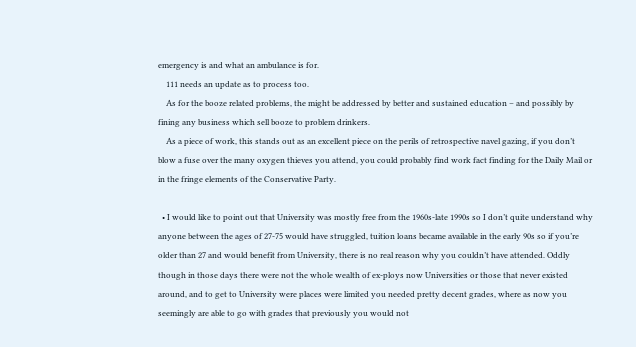emergency is and what an ambulance is for.
    111 needs an update as to process too.
    As for the booze related problems, the might be addressed by better and sustained education – and possibly by fining any business which sell booze to problem drinkers.
    As a piece of work, this stands out as an excellent piece on the perils of retrospective navel gazing, if you don’t blow a fuse over the many oxygen thieves you attend, you could probably find work fact finding for the Daily Mail or in the fringe elements of the Conservative Party.

  • I would like to point out that University was mostly free from the 1960s-late 1990s so I don’t quite understand why anyone between the ages of 27-75 would have struggled, tuition loans became available in the early 90s so if you’re older than 27 and would benefit from University, there is no real reason why you couldn’t have attended. Oddly though in those days there were not the whole wealth of ex-ploys now Universities or those that never existed around, and to get to University were places were limited you needed pretty decent grades, where as now you seemingly are able to go with grades that previously you would not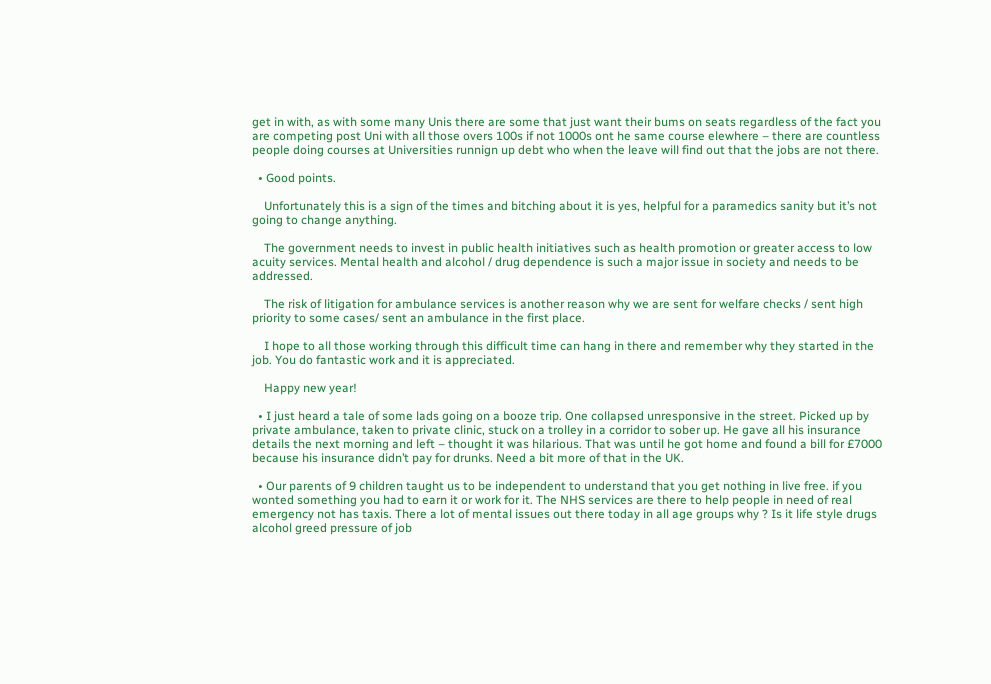get in with, as with some many Unis there are some that just want their bums on seats regardless of the fact you are competing post Uni with all those overs 100s if not 1000s ont he same course elewhere – there are countless people doing courses at Universities runnign up debt who when the leave will find out that the jobs are not there.

  • Good points.

    Unfortunately this is a sign of the times and bitching about it is yes, helpful for a paramedics sanity but it’s not going to change anything.

    The government needs to invest in public health initiatives such as health promotion or greater access to low acuity services. Mental health and alcohol / drug dependence is such a major issue in society and needs to be addressed.

    The risk of litigation for ambulance services is another reason why we are sent for welfare checks / sent high priority to some cases/ sent an ambulance in the first place.

    I hope to all those working through this difficult time can hang in there and remember why they started in the job. You do fantastic work and it is appreciated.

    Happy new year!

  • I just heard a tale of some lads going on a booze trip. One collapsed unresponsive in the street. Picked up by private ambulance, taken to private clinic, stuck on a trolley in a corridor to sober up. He gave all his insurance details the next morning and left – thought it was hilarious. That was until he got home and found a bill for £7000 because his insurance didn’t pay for drunks. Need a bit more of that in the UK.

  • Our parents of 9 children taught us to be independent to understand that you get nothing in live free. if you wonted something you had to earn it or work for it. The NHS services are there to help people in need of real emergency not has taxis. There a lot of mental issues out there today in all age groups why ? Is it life style drugs alcohol greed pressure of job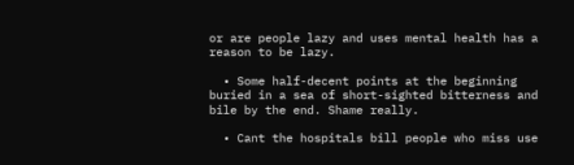or are people lazy and uses mental health has a reason to be lazy.

  • Some half-decent points at the beginning buried in a sea of short-sighted bitterness and bile by the end. Shame really.

  • Cant the hospitals bill people who miss use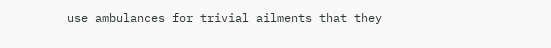use ambulances for trivial ailments that they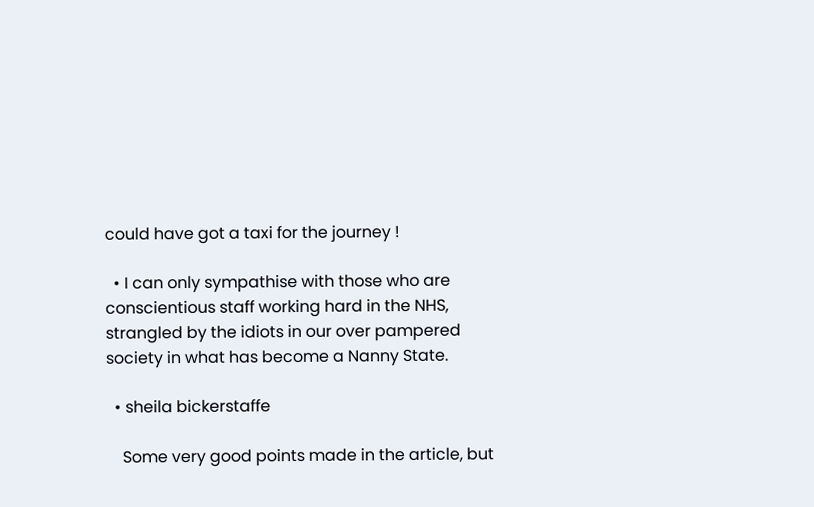could have got a taxi for the journey !

  • I can only sympathise with those who are conscientious staff working hard in the NHS, strangled by the idiots in our over pampered society in what has become a Nanny State.

  • sheila bickerstaffe

    Some very good points made in the article, but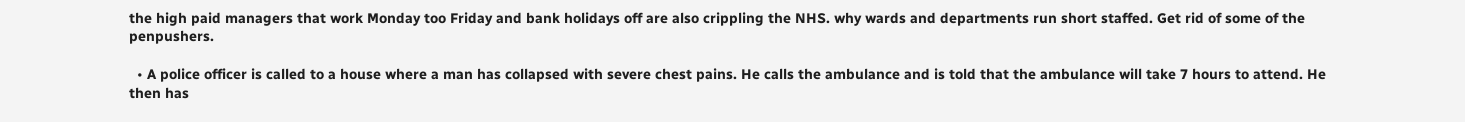the high paid managers that work Monday too Friday and bank holidays off are also crippling the NHS. why wards and departments run short staffed. Get rid of some of the penpushers.

  • A police officer is called to a house where a man has collapsed with severe chest pains. He calls the ambulance and is told that the ambulance will take 7 hours to attend. He then has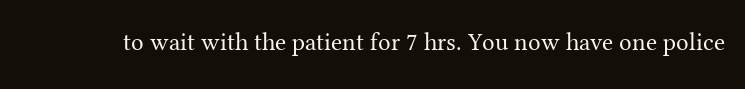to wait with the patient for 7 hrs. You now have one police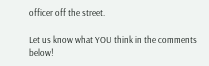officer off the street.

Let us know what YOU think in the comments below!